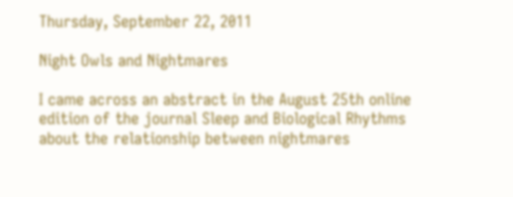Thursday, September 22, 2011

Night Owls and Nightmares

I came across an abstract in the August 25th online edition of the journal Sleep and Biological Rhythms about the relationship between nightmares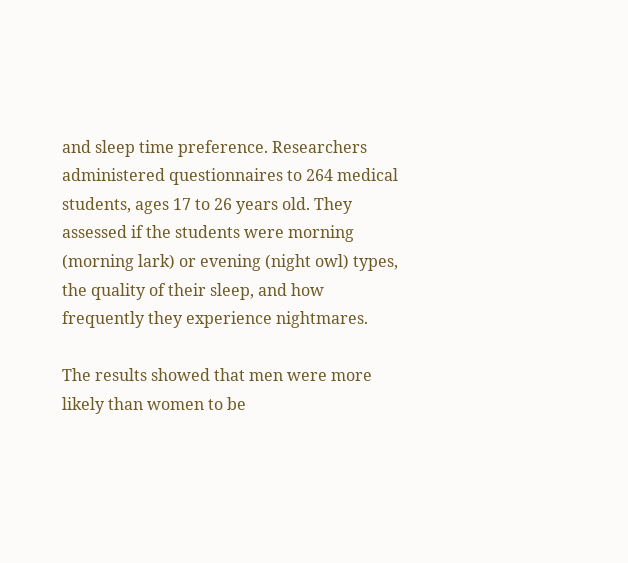and sleep time preference. Researchers administered questionnaires to 264 medical students, ages 17 to 26 years old. They assessed if the students were morning (morning lark) or evening (night owl) types, the quality of their sleep, and how frequently they experience nightmares.

The results showed that men were more likely than women to be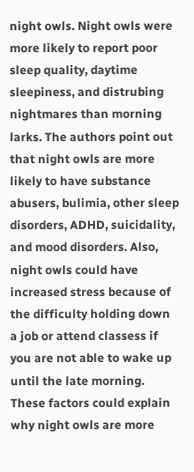night owls. Night owls were more likely to report poor sleep quality, daytime sleepiness, and distrubing nightmares than morning larks. The authors point out that night owls are more likely to have substance abusers, bulimia, other sleep disorders, ADHD, suicidality, and mood disorders. Also, night owls could have increased stress because of the difficulty holding down a job or attend classess if you are not able to wake up until the late morning. These factors could explain why night owls are more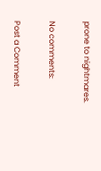prone to nightmares.

No comments:

Post a Comment